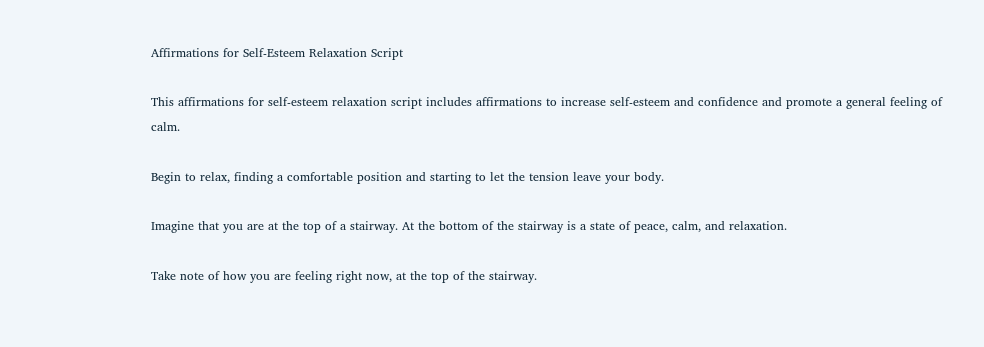Affirmations for Self-Esteem Relaxation Script

This affirmations for self-esteem relaxation script includes affirmations to increase self-esteem and confidence and promote a general feeling of calm.

Begin to relax, finding a comfortable position and starting to let the tension leave your body.

Imagine that you are at the top of a stairway. At the bottom of the stairway is a state of peace, calm, and relaxation.

Take note of how you are feeling right now, at the top of the stairway.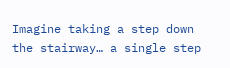Imagine taking a step down the stairway… a single step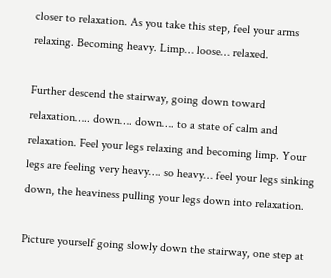closer to relaxation. As you take this step, feel your arms relaxing. Becoming heavy. Limp… loose… relaxed.

Further descend the stairway, going down toward relaxation….. down…. down…. to a state of calm and relaxation. Feel your legs relaxing and becoming limp. Your legs are feeling very heavy…. so heavy… feel your legs sinking down, the heaviness pulling your legs down into relaxation.

Picture yourself going slowly down the stairway, one step at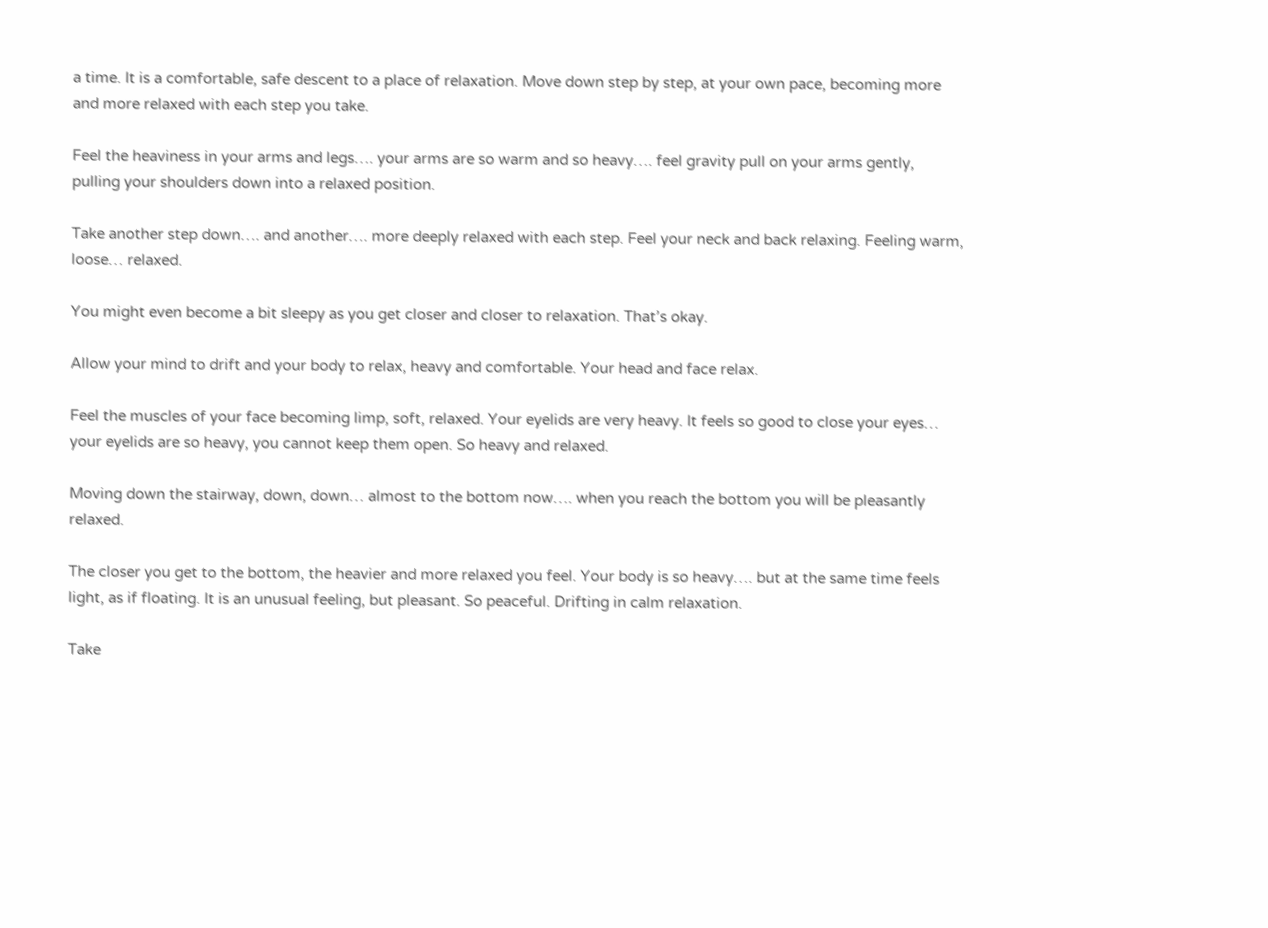a time. It is a comfortable, safe descent to a place of relaxation. Move down step by step, at your own pace, becoming more and more relaxed with each step you take.

Feel the heaviness in your arms and legs…. your arms are so warm and so heavy…. feel gravity pull on your arms gently, pulling your shoulders down into a relaxed position.

Take another step down…. and another…. more deeply relaxed with each step. Feel your neck and back relaxing. Feeling warm, loose… relaxed.

You might even become a bit sleepy as you get closer and closer to relaxation. That’s okay.

Allow your mind to drift and your body to relax, heavy and comfortable. Your head and face relax.

Feel the muscles of your face becoming limp, soft, relaxed. Your eyelids are very heavy. It feels so good to close your eyes… your eyelids are so heavy, you cannot keep them open. So heavy and relaxed.

Moving down the stairway, down, down… almost to the bottom now…. when you reach the bottom you will be pleasantly relaxed.

The closer you get to the bottom, the heavier and more relaxed you feel. Your body is so heavy…. but at the same time feels light, as if floating. It is an unusual feeling, but pleasant. So peaceful. Drifting in calm relaxation.

Take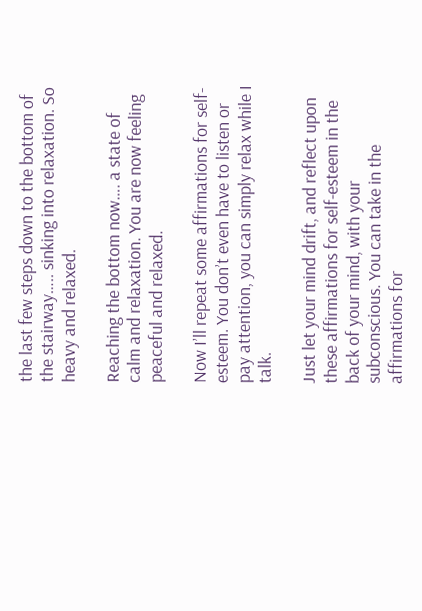the last few steps down to the bottom of the stairway….. sinking into relaxation. So heavy and relaxed.

Reaching the bottom now…. a state of calm and relaxation. You are now feeling peaceful and relaxed.

Now I’ll repeat some affirmations for self-esteem. You don’t even have to listen or pay attention, you can simply relax while I talk.

Just let your mind drift, and reflect upon these affirmations for self-esteem in the back of your mind, with your subconscious. You can take in the affirmations for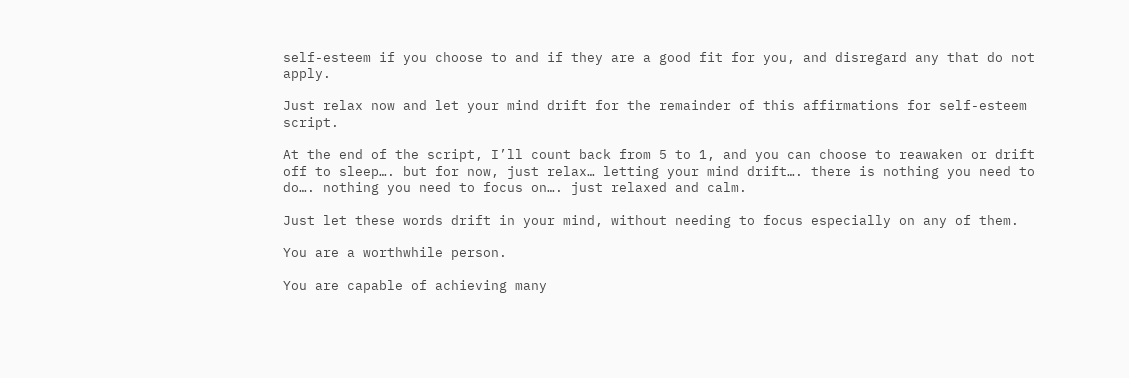self-esteem if you choose to and if they are a good fit for you, and disregard any that do not apply.

Just relax now and let your mind drift for the remainder of this affirmations for self-esteem script.

At the end of the script, I’ll count back from 5 to 1, and you can choose to reawaken or drift off to sleep…. but for now, just relax… letting your mind drift…. there is nothing you need to do…. nothing you need to focus on…. just relaxed and calm.

Just let these words drift in your mind, without needing to focus especially on any of them.

You are a worthwhile person.

You are capable of achieving many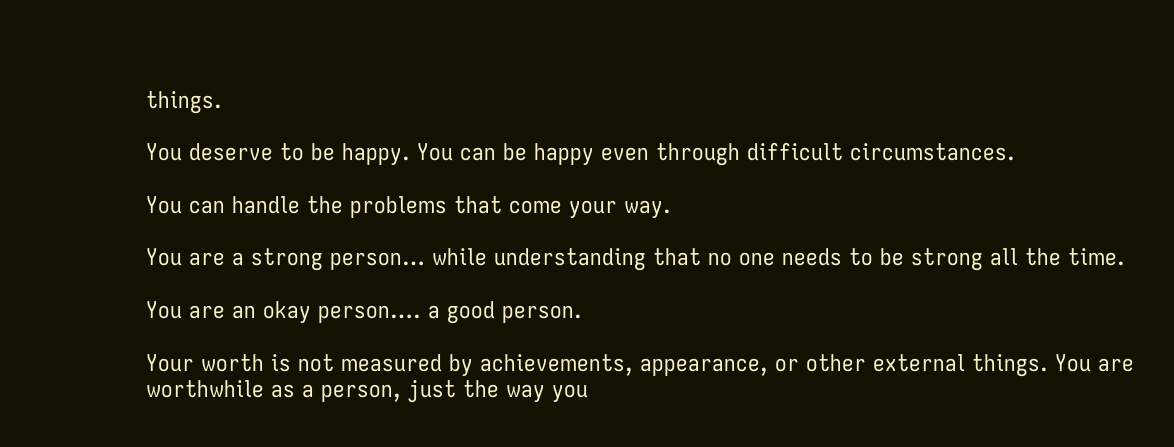things.

You deserve to be happy. You can be happy even through difficult circumstances.

You can handle the problems that come your way.

You are a strong person… while understanding that no one needs to be strong all the time.

You are an okay person…. a good person.

Your worth is not measured by achievements, appearance, or other external things. You are worthwhile as a person, just the way you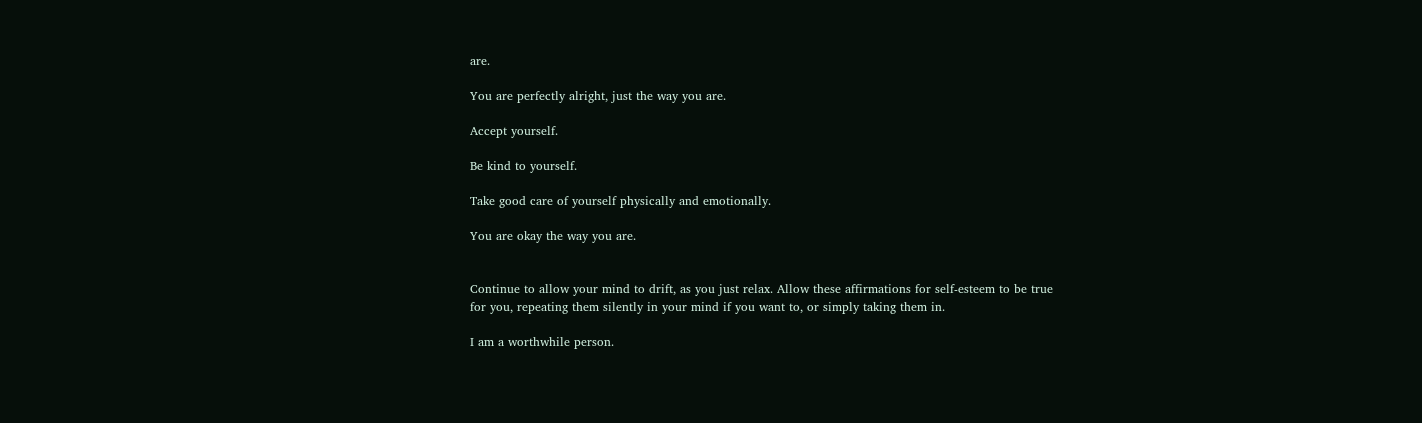are.

You are perfectly alright, just the way you are.

Accept yourself.

Be kind to yourself.

Take good care of yourself physically and emotionally.

You are okay the way you are.


Continue to allow your mind to drift, as you just relax. Allow these affirmations for self-esteem to be true for you, repeating them silently in your mind if you want to, or simply taking them in.

I am a worthwhile person.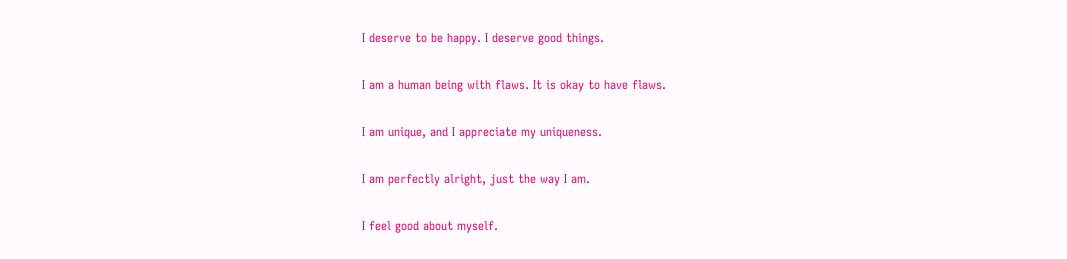I deserve to be happy. I deserve good things.

I am a human being with flaws. It is okay to have flaws.

I am unique, and I appreciate my uniqueness.

I am perfectly alright, just the way I am.

I feel good about myself.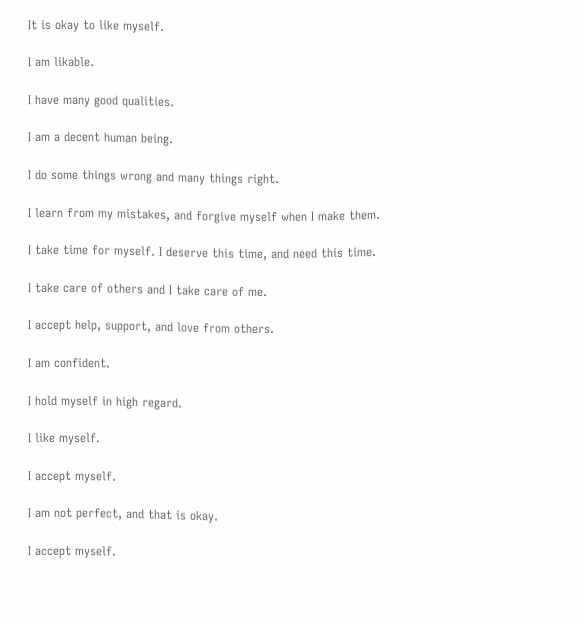It is okay to like myself.

I am likable.

I have many good qualities.

I am a decent human being.

I do some things wrong and many things right.

I learn from my mistakes, and forgive myself when I make them.

I take time for myself. I deserve this time, and need this time.

I take care of others and I take care of me.

I accept help, support, and love from others.

I am confident.

I hold myself in high regard.

I like myself.

I accept myself.

I am not perfect, and that is okay.

I accept myself.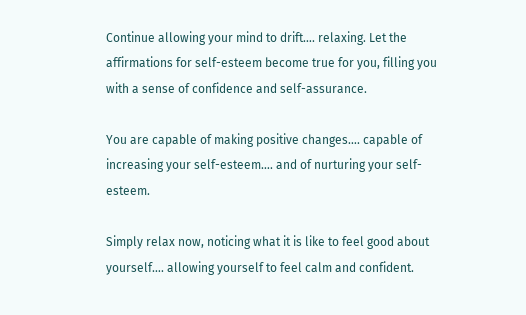Continue allowing your mind to drift…. relaxing. Let the affirmations for self-esteem become true for you, filling you with a sense of confidence and self-assurance.

You are capable of making positive changes…. capable of increasing your self-esteem…. and of nurturing your self-esteem.

Simply relax now, noticing what it is like to feel good about yourself…. allowing yourself to feel calm and confident.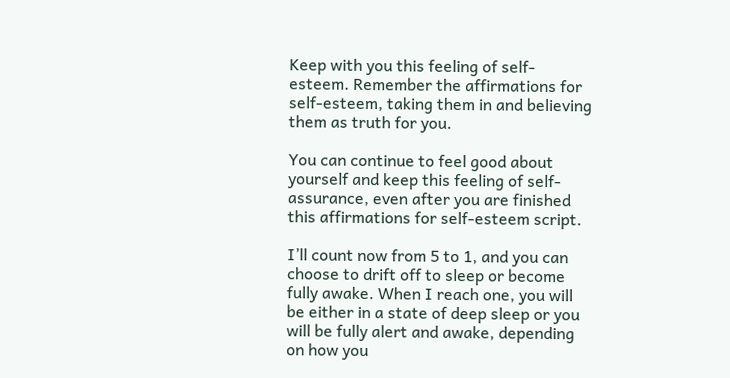Keep with you this feeling of self-esteem. Remember the affirmations for self-esteem, taking them in and believing them as truth for you.

You can continue to feel good about yourself and keep this feeling of self-assurance, even after you are finished this affirmations for self-esteem script.

I’ll count now from 5 to 1, and you can choose to drift off to sleep or become fully awake. When I reach one, you will be either in a state of deep sleep or you will be fully alert and awake, depending on how you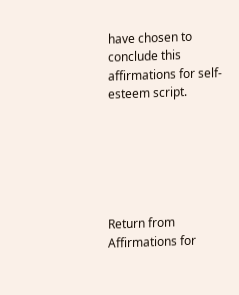have chosen to conclude this affirmations for self-esteem script.






Return from Affirmations for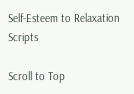Self-Esteem to Relaxation Scripts

Scroll to Top